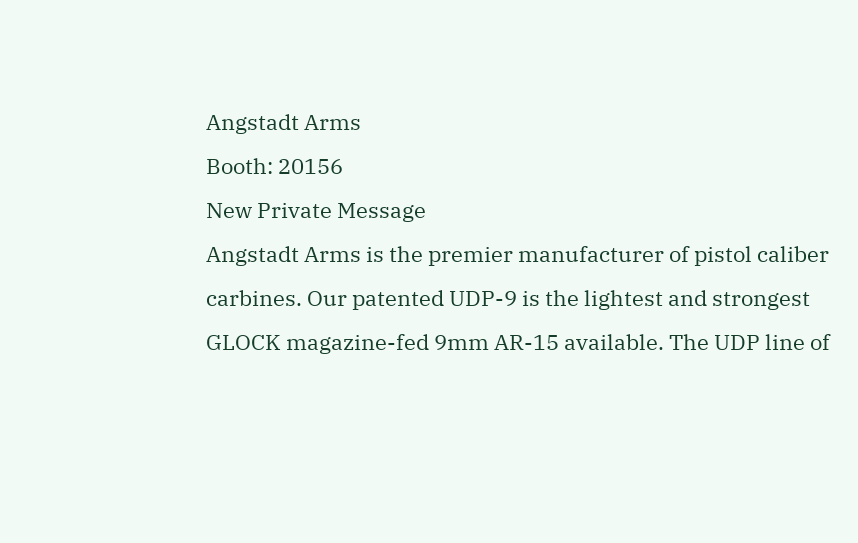Angstadt Arms
Booth: 20156
New Private Message
Angstadt Arms is the premier manufacturer of pistol caliber carbines. Our patented UDP-9 is the lightest and strongest GLOCK magazine-fed 9mm AR-15 available. The UDP line of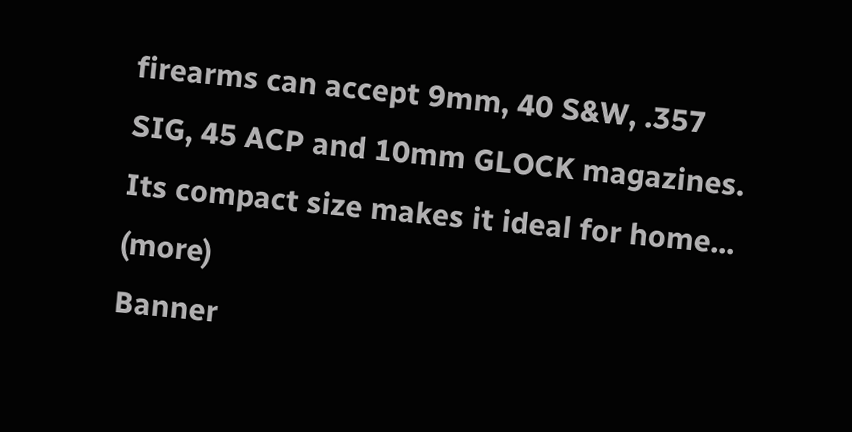firearms can accept 9mm, 40 S&W, .357 SIG, 45 ACP and 10mm GLOCK magazines. Its compact size makes it ideal for home... (more)
Banner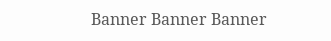Banner Banner Banner